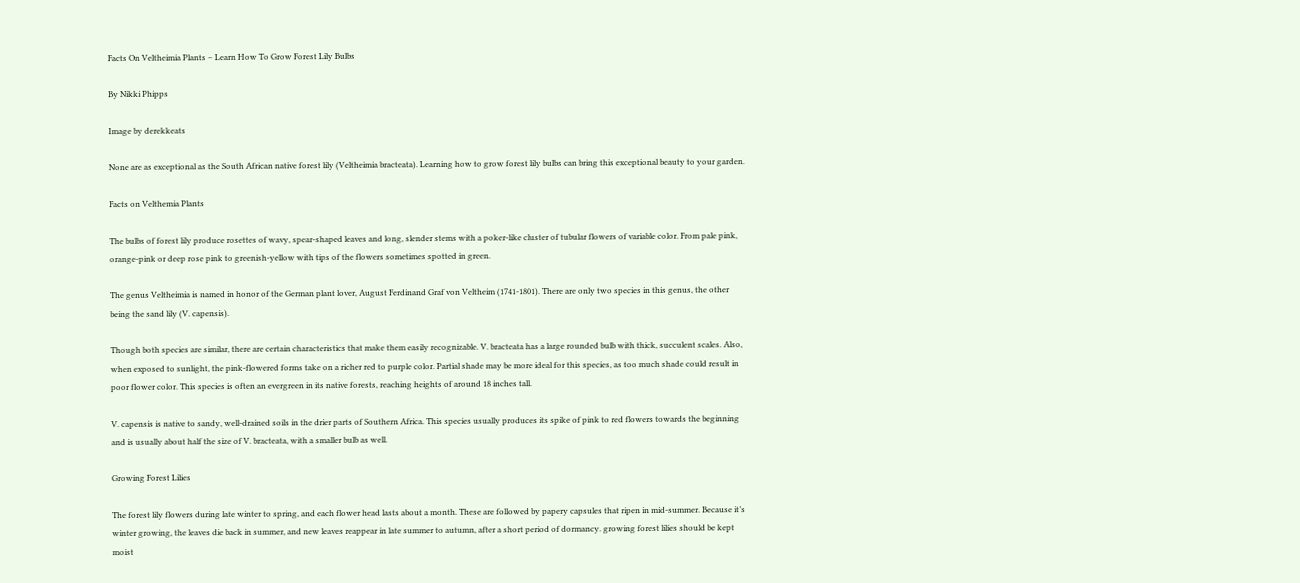Facts On Veltheimia Plants – Learn How To Grow Forest Lily Bulbs

By Nikki Phipps

Image by derekkeats

None are as exceptional as the South African native forest lily (Veltheimia bracteata). Learning how to grow forest lily bulbs can bring this exceptional beauty to your garden.

Facts on Velthemia Plants

The bulbs of forest lily produce rosettes of wavy, spear-shaped leaves and long, slender stems with a poker-like cluster of tubular flowers of variable color. From pale pink, orange-pink or deep rose pink to greenish-yellow with tips of the flowers sometimes spotted in green.

The genus Veltheimia is named in honor of the German plant lover, August Ferdinand Graf von Veltheim (1741-1801). There are only two species in this genus, the other being the sand lily (V. capensis).

Though both species are similar, there are certain characteristics that make them easily recognizable. V. bracteata has a large rounded bulb with thick, succulent scales. Also, when exposed to sunlight, the pink-flowered forms take on a richer red to purple color. Partial shade may be more ideal for this species, as too much shade could result in poor flower color. This species is often an evergreen in its native forests, reaching heights of around 18 inches tall.

V. capensis is native to sandy, well-drained soils in the drier parts of Southern Africa. This species usually produces its spike of pink to red flowers towards the beginning and is usually about half the size of V. bracteata, with a smaller bulb as well.

Growing Forest Lilies

The forest lily flowers during late winter to spring, and each flower head lasts about a month. These are followed by papery capsules that ripen in mid-summer. Because it’s winter growing, the leaves die back in summer, and new leaves reappear in late summer to autumn, after a short period of dormancy. growing forest lilies should be kept moist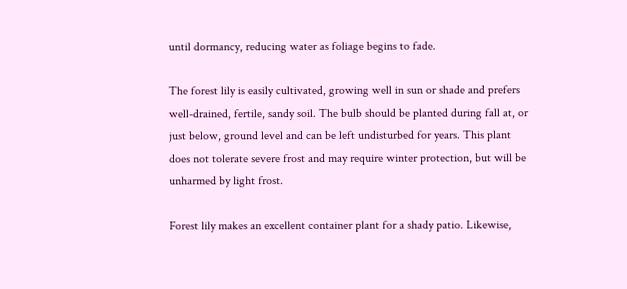until dormancy, reducing water as foliage begins to fade.

The forest lily is easily cultivated, growing well in sun or shade and prefers well-drained, fertile, sandy soil. The bulb should be planted during fall at, or just below, ground level and can be left undisturbed for years. This plant does not tolerate severe frost and may require winter protection, but will be unharmed by light frost.

Forest lily makes an excellent container plant for a shady patio. Likewise,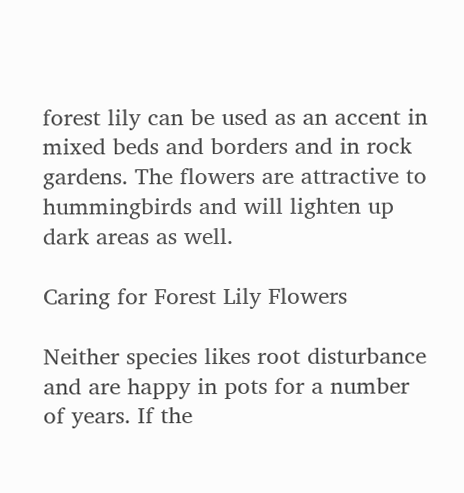forest lily can be used as an accent in mixed beds and borders and in rock gardens. The flowers are attractive to hummingbirds and will lighten up dark areas as well.

Caring for Forest Lily Flowers

Neither species likes root disturbance and are happy in pots for a number of years. If the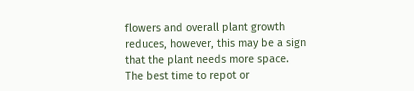flowers and overall plant growth reduces, however, this may be a sign that the plant needs more space. The best time to repot or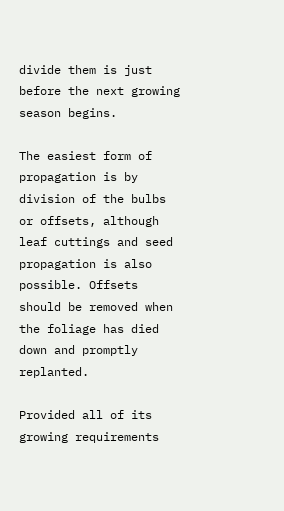divide them is just before the next growing season begins.

The easiest form of propagation is by division of the bulbs or offsets, although leaf cuttings and seed propagation is also possible. Offsets should be removed when the foliage has died down and promptly replanted.

Provided all of its growing requirements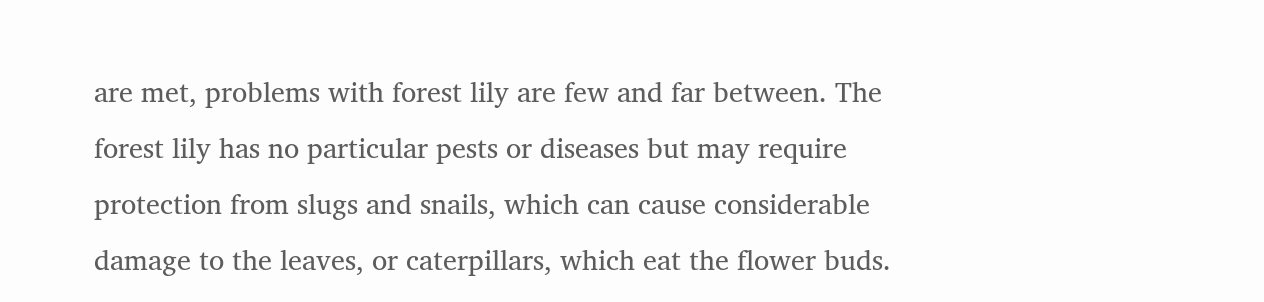are met, problems with forest lily are few and far between. The forest lily has no particular pests or diseases but may require protection from slugs and snails, which can cause considerable damage to the leaves, or caterpillars, which eat the flower buds.